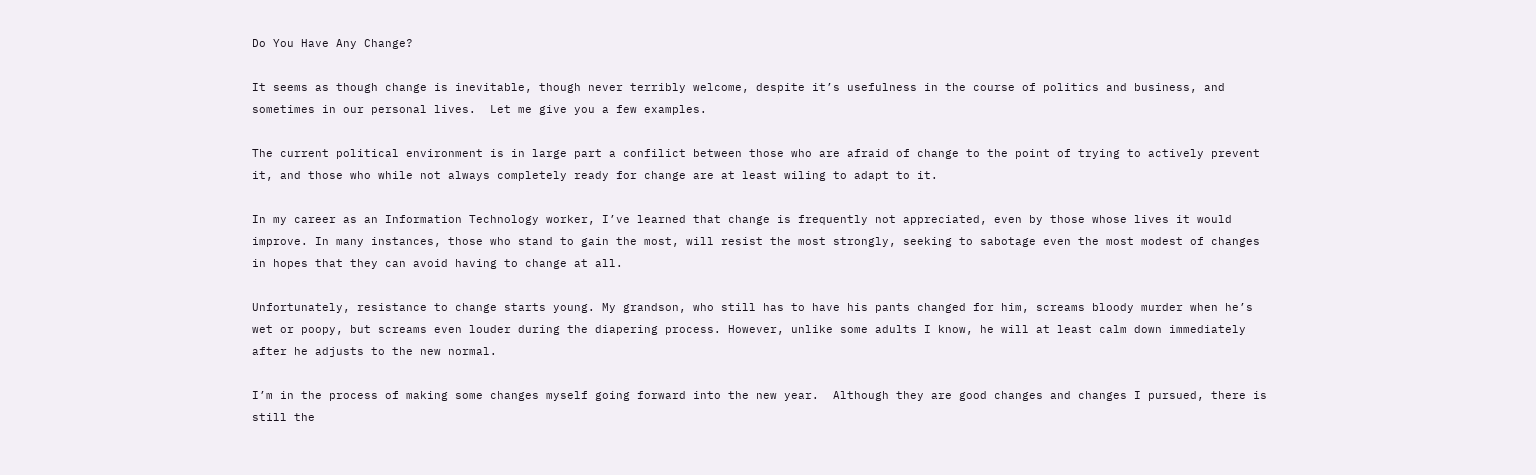Do You Have Any Change?

It seems as though change is inevitable, though never terribly welcome, despite it’s usefulness in the course of politics and business, and sometimes in our personal lives.  Let me give you a few examples.

The current political environment is in large part a confilict between those who are afraid of change to the point of trying to actively prevent it, and those who while not always completely ready for change are at least wiling to adapt to it.

In my career as an Information Technology worker, I’ve learned that change is frequently not appreciated, even by those whose lives it would improve. In many instances, those who stand to gain the most, will resist the most strongly, seeking to sabotage even the most modest of changes in hopes that they can avoid having to change at all.

Unfortunately, resistance to change starts young. My grandson, who still has to have his pants changed for him, screams bloody murder when he’s wet or poopy, but screams even louder during the diapering process. However, unlike some adults I know, he will at least calm down immediately after he adjusts to the new normal.

I’m in the process of making some changes myself going forward into the new year.  Although they are good changes and changes I pursued, there is still the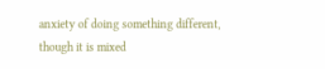anxiety of doing something different, though it is mixed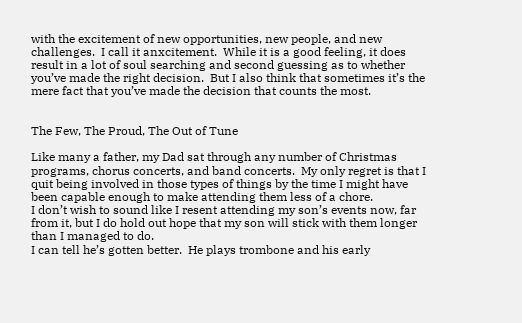with the excitement of new opportunities, new people, and new challenges.  I call it anxcitement.  While it is a good feeling, it does result in a lot of soul searching and second guessing as to whether you’ve made the right decision.  But I also think that sometimes it’s the mere fact that you’ve made the decision that counts the most.


The Few, The Proud, The Out of Tune

Like many a father, my Dad sat through any number of Christmas programs, chorus concerts, and band concerts.  My only regret is that I quit being involved in those types of things by the time I might have been capable enough to make attending them less of a chore.
I don’t wish to sound like I resent attending my son’s events now, far from it, but I do hold out hope that my son will stick with them longer than I managed to do.
I can tell he’s gotten better.  He plays trombone and his early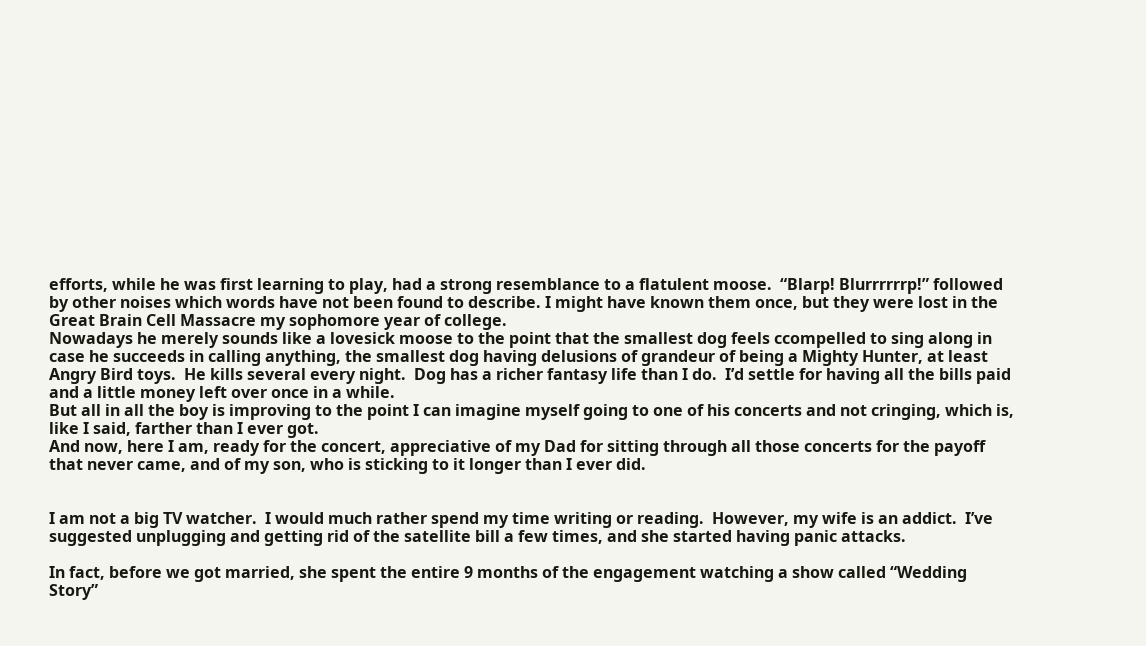efforts, while he was first learning to play, had a strong resemblance to a flatulent moose.  “Blarp! Blurrrrrrp!” followed by other noises which words have not been found to describe. I might have known them once, but they were lost in the Great Brain Cell Massacre my sophomore year of college.
Nowadays he merely sounds like a lovesick moose to the point that the smallest dog feels ccompelled to sing along in case he succeeds in calling anything, the smallest dog having delusions of grandeur of being a Mighty Hunter, at least Angry Bird toys.  He kills several every night.  Dog has a richer fantasy life than I do.  I’d settle for having all the bills paid and a little money left over once in a while.
But all in all the boy is improving to the point I can imagine myself going to one of his concerts and not cringing, which is, like I said, farther than I ever got.
And now, here I am, ready for the concert, appreciative of my Dad for sitting through all those concerts for the payoff that never came, and of my son, who is sticking to it longer than I ever did.


I am not a big TV watcher.  I would much rather spend my time writing or reading.  However, my wife is an addict.  I’ve suggested unplugging and getting rid of the satellite bill a few times, and she started having panic attacks.

In fact, before we got married, she spent the entire 9 months of the engagement watching a show called “Wedding Story”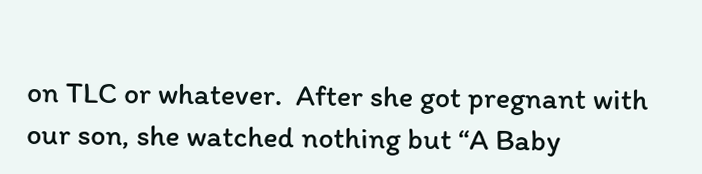on TLC or whatever.  After she got pregnant with our son, she watched nothing but “A Baby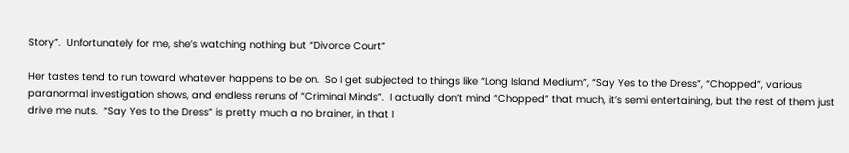Story”.  Unfortunately for me, she’s watching nothing but “Divorce Court”

Her tastes tend to run toward whatever happens to be on.  So I get subjected to things like “Long Island Medium”, “Say Yes to the Dress”, “Chopped”, various paranormal investigation shows, and endless reruns of “Criminal Minds”.  I actually don’t mind “Chopped” that much, it’s semi entertaining, but the rest of them just drive me nuts.  “Say Yes to the Dress” is pretty much a no brainer, in that I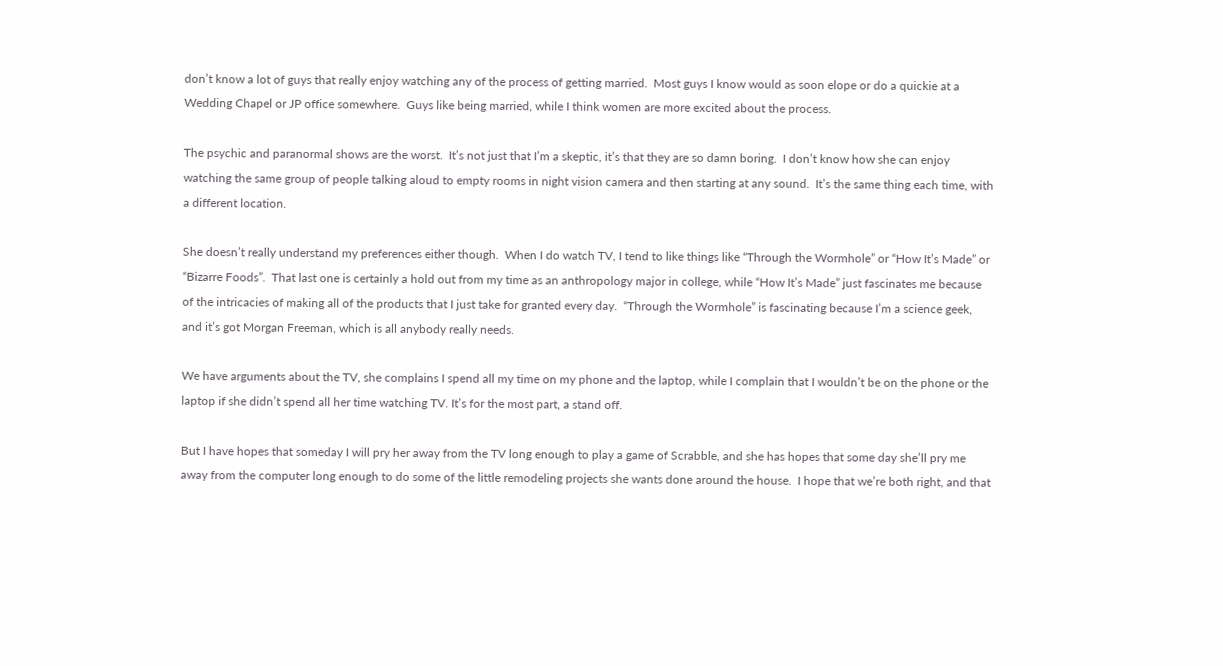don’t know a lot of guys that really enjoy watching any of the process of getting married.  Most guys I know would as soon elope or do a quickie at a Wedding Chapel or JP office somewhere.  Guys like being married, while I think women are more excited about the process.

The psychic and paranormal shows are the worst.  It’s not just that I’m a skeptic, it’s that they are so damn boring.  I don’t know how she can enjoy watching the same group of people talking aloud to empty rooms in night vision camera and then starting at any sound.  It’s the same thing each time, with a different location.

She doesn’t really understand my preferences either though.  When I do watch TV, I tend to like things like “Through the Wormhole” or “How It’s Made” or “Bizarre Foods”.  That last one is certainly a hold out from my time as an anthropology major in college, while “How It’s Made” just fascinates me because of the intricacies of making all of the products that I just take for granted every day.  “Through the Wormhole” is fascinating because I’m a science geek, and it’s got Morgan Freeman, which is all anybody really needs.

We have arguments about the TV, she complains I spend all my time on my phone and the laptop, while I complain that I wouldn’t be on the phone or the laptop if she didn’t spend all her time watching TV. It’s for the most part, a stand off.

But I have hopes that someday I will pry her away from the TV long enough to play a game of Scrabble, and she has hopes that some day she’ll pry me away from the computer long enough to do some of the little remodeling projects she wants done around the house.  I hope that we’re both right, and that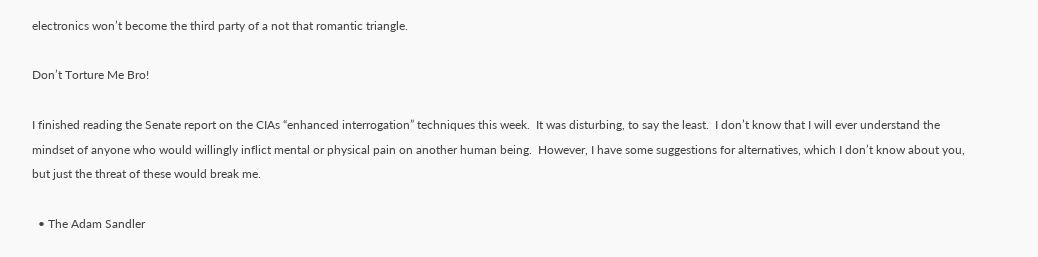electronics won’t become the third party of a not that romantic triangle.

Don’t Torture Me Bro!

I finished reading the Senate report on the CIAs “enhanced interrogation” techniques this week.  It was disturbing, to say the least.  I don’t know that I will ever understand the mindset of anyone who would willingly inflict mental or physical pain on another human being.  However, I have some suggestions for alternatives, which I don’t know about you, but just the threat of these would break me.

  • The Adam Sandler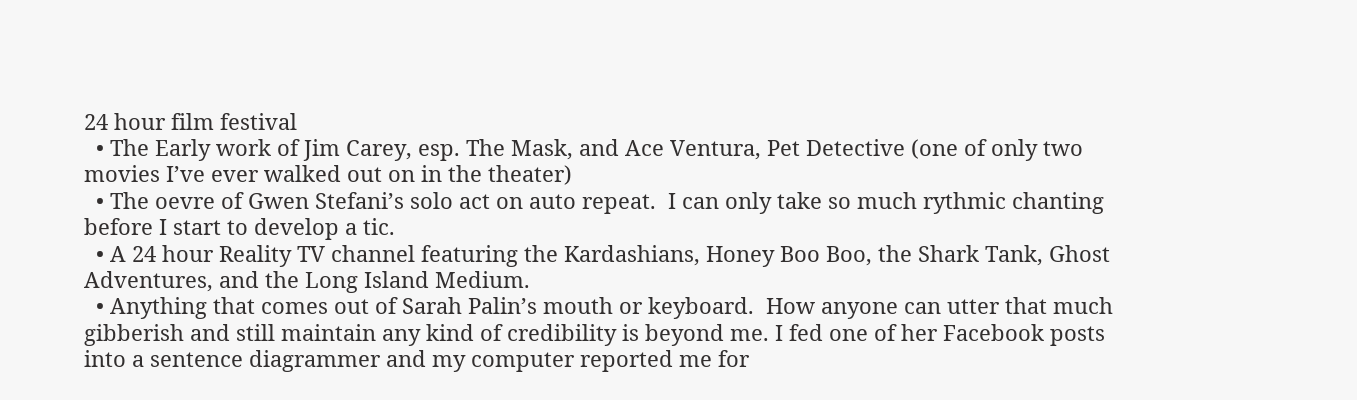24 hour film festival
  • The Early work of Jim Carey, esp. The Mask, and Ace Ventura, Pet Detective (one of only two movies I’ve ever walked out on in the theater)
  • The oevre of Gwen Stefani’s solo act on auto repeat.  I can only take so much rythmic chanting before I start to develop a tic.
  • A 24 hour Reality TV channel featuring the Kardashians, Honey Boo Boo, the Shark Tank, Ghost Adventures, and the Long Island Medium.
  • Anything that comes out of Sarah Palin’s mouth or keyboard.  How anyone can utter that much gibberish and still maintain any kind of credibility is beyond me. I fed one of her Facebook posts into a sentence diagrammer and my computer reported me for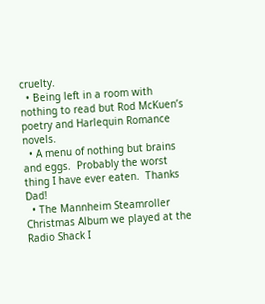cruelty.
  • Being left in a room with nothing to read but Rod McKuen’s poetry and Harlequin Romance novels.
  • A menu of nothing but brains and eggs.  Probably the worst thing I have ever eaten.  Thanks Dad!
  • The Mannheim Steamroller Christmas Album we played at the Radio Shack I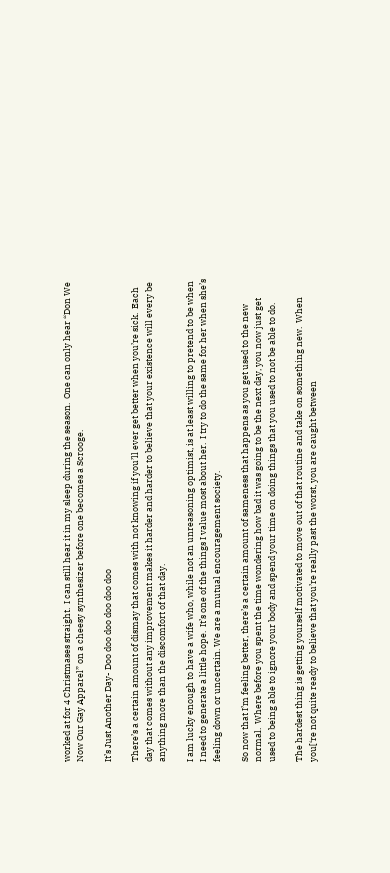worked at for 4 Christmases straight.  I can still hear it in my sleep during the season.  One can only hear “Don We Now Our Gay Apparel” on a cheesy synthesizer before one becomes a Scrooge.

It’s Just Another Day- Doo doo doo doo doo doo

There’s a certain amount of dismay that comes with not knowing if you’ll ever get better when you’re sick.  Each day that comes without any improvement makes it harder and harder to believe that your existence will every be anything more than the discomfort of that day.

I am lucky enough to have a wife who, while not an unreasoning optimist, is at least willing to pretend to be when I need to generate a little hope.  It’s one of the things I value most about her.  I try to do the same for her when she’s feeling down or uncertain. We are a mutual encouragement society.

So now that I’m feeling better, there’s a certain amount of sameness that happens as you get used to the new normal.  Where before you spent the time wondering how bad it was going to be the next day, you now just get used to being able to ignore your body and spend your time on doing things that you used to not be able to do.

The hardest thing is getting yourself motivated to move out of that routine and take on something new.  When you[‘re not quite ready to believe that you’re really past the worst, you are caught between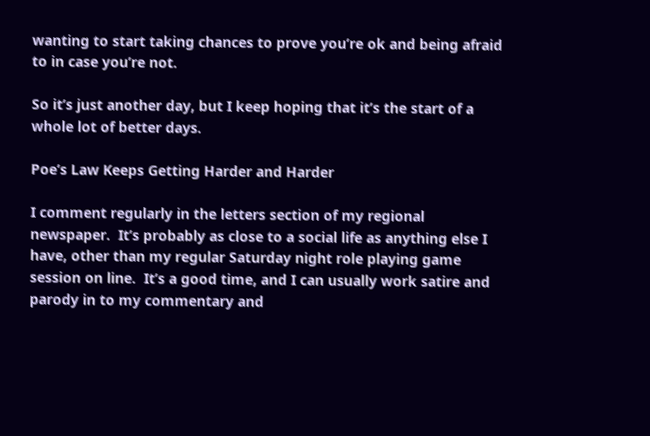wanting to start taking chances to prove you’re ok and being afraid to in case you’re not.

So it’s just another day, but I keep hoping that it’s the start of a whole lot of better days.

Poe’s Law Keeps Getting Harder and Harder

I comment regularly in the letters section of my regional newspaper.  It’s probably as close to a social life as anything else I have, other than my regular Saturday night role playing game session on line.  It’s a good time, and I can usually work satire and parody in to my commentary and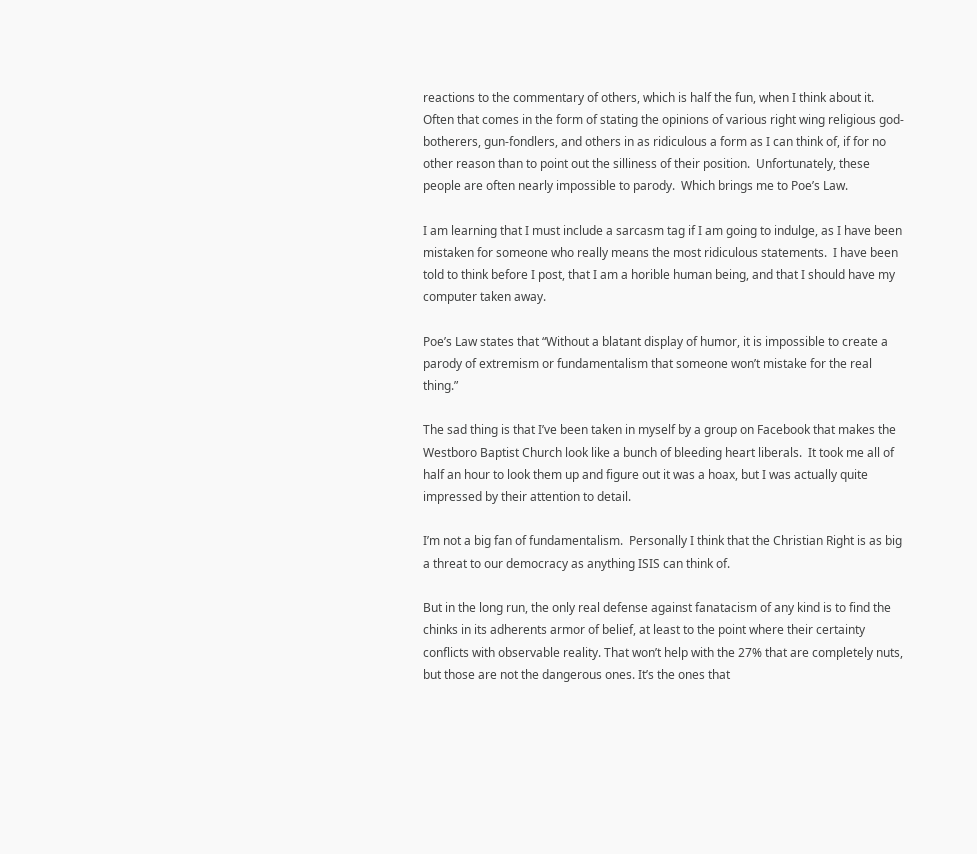reactions to the commentary of others, which is half the fun, when I think about it.  Often that comes in the form of stating the opinions of various right wing religious god-botherers, gun-fondlers, and others in as ridiculous a form as I can think of, if for no other reason than to point out the silliness of their position.  Unfortunately, these people are often nearly impossible to parody.  Which brings me to Poe’s Law.

I am learning that I must include a sarcasm tag if I am going to indulge, as I have been mistaken for someone who really means the most ridiculous statements.  I have been told to think before I post, that I am a horible human being, and that I should have my computer taken away.

Poe’s Law states that “Without a blatant display of humor, it is impossible to create a parody of extremism or fundamentalism that someone won’t mistake for the real thing.”

The sad thing is that I’ve been taken in myself by a group on Facebook that makes the Westboro Baptist Church look like a bunch of bleeding heart liberals.  It took me all of half an hour to look them up and figure out it was a hoax, but I was actually quite impressed by their attention to detail.

I’m not a big fan of fundamentalism.  Personally I think that the Christian Right is as big a threat to our democracy as anything ISIS can think of.

But in the long run, the only real defense against fanatacism of any kind is to find the chinks in its adherents armor of belief, at least to the point where their certainty conflicts with observable reality. That won’t help with the 27% that are completely nuts, but those are not the dangerous ones. It’s the ones that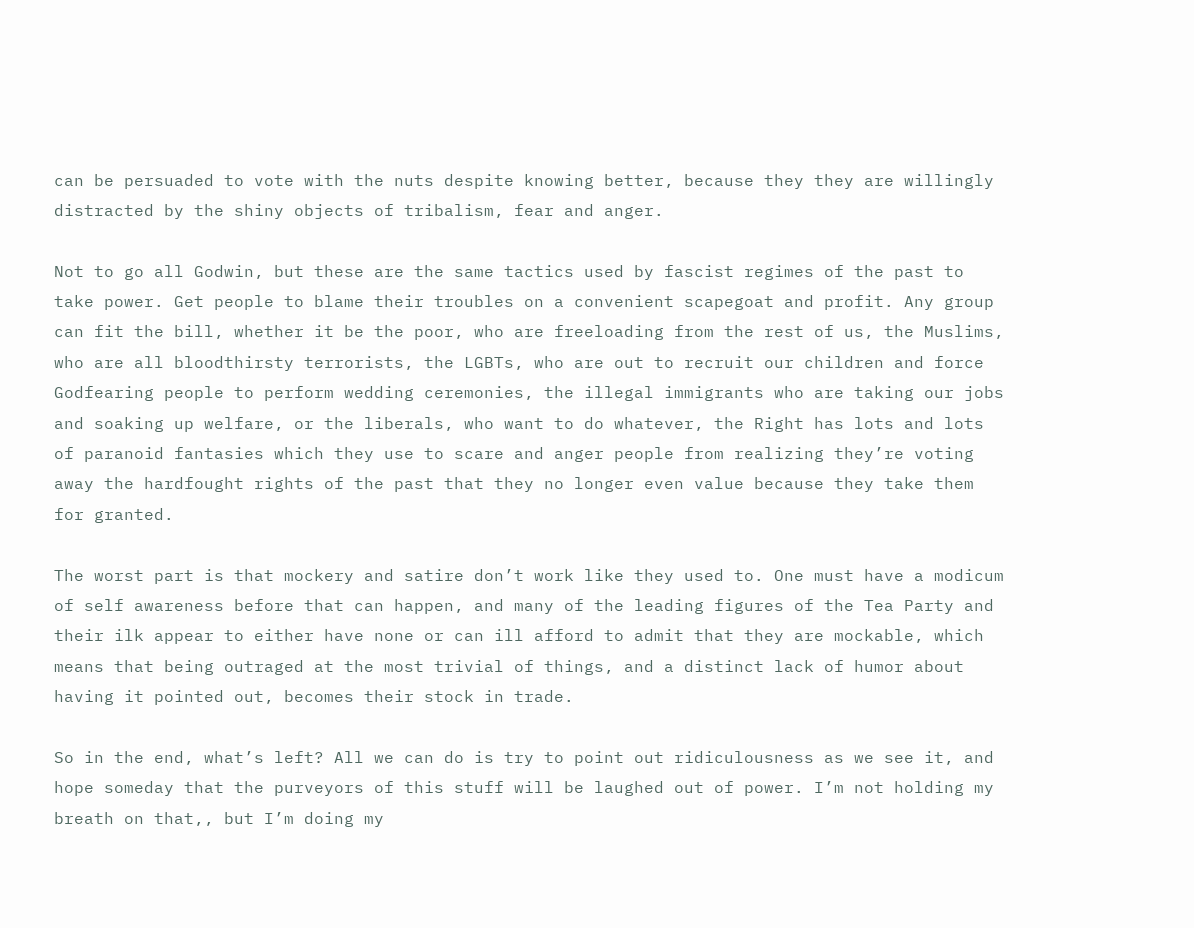can be persuaded to vote with the nuts despite knowing better, because they they are willingly distracted by the shiny objects of tribalism, fear and anger.

Not to go all Godwin, but these are the same tactics used by fascist regimes of the past to take power. Get people to blame their troubles on a convenient scapegoat and profit. Any group can fit the bill, whether it be the poor, who are freeloading from the rest of us, the Muslims, who are all bloodthirsty terrorists, the LGBTs, who are out to recruit our children and force Godfearing people to perform wedding ceremonies, the illegal immigrants who are taking our jobs and soaking up welfare, or the liberals, who want to do whatever, the Right has lots and lots of paranoid fantasies which they use to scare and anger people from realizing they’re voting away the hardfought rights of the past that they no longer even value because they take them for granted.

The worst part is that mockery and satire don’t work like they used to. One must have a modicum of self awareness before that can happen, and many of the leading figures of the Tea Party and their ilk appear to either have none or can ill afford to admit that they are mockable, which means that being outraged at the most trivial of things, and a distinct lack of humor about having it pointed out, becomes their stock in trade.

So in the end, what’s left? All we can do is try to point out ridiculousness as we see it, and hope someday that the purveyors of this stuff will be laughed out of power. I’m not holding my breath on that,, but I’m doing my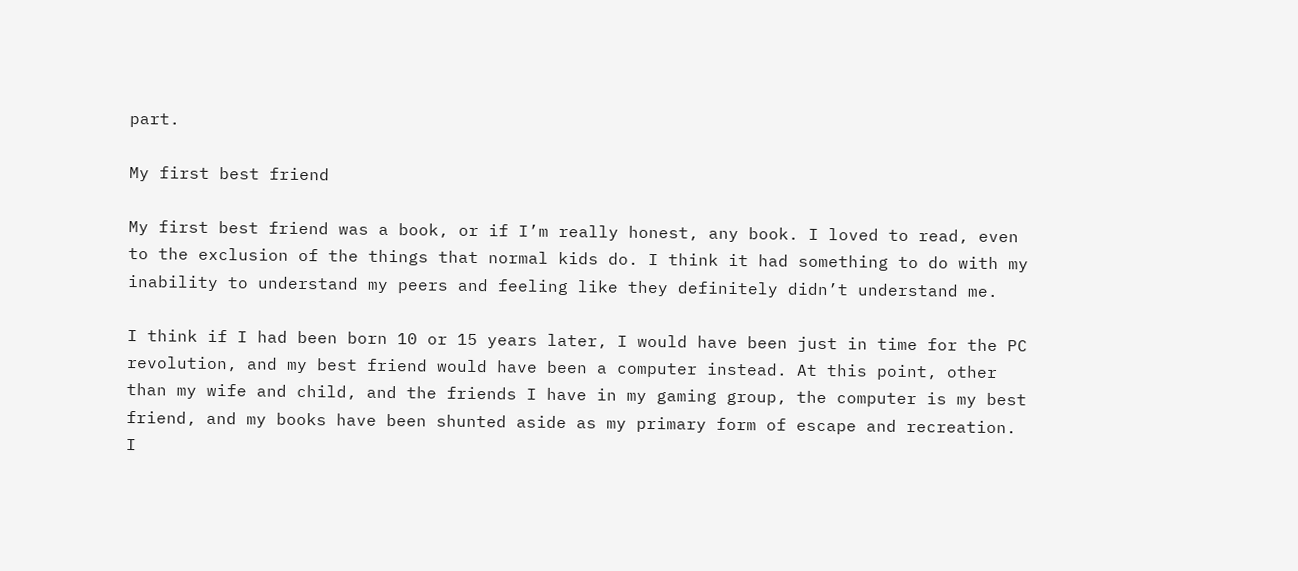part.

My first best friend

My first best friend was a book, or if I’m really honest, any book. I loved to read, even to the exclusion of the things that normal kids do. I think it had something to do with my inability to understand my peers and feeling like they definitely didn’t understand me.

I think if I had been born 10 or 15 years later, I would have been just in time for the PC revolution, and my best friend would have been a computer instead. At this point, other than my wife and child, and the friends I have in my gaming group, the computer is my best friend, and my books have been shunted aside as my primary form of escape and recreation.  I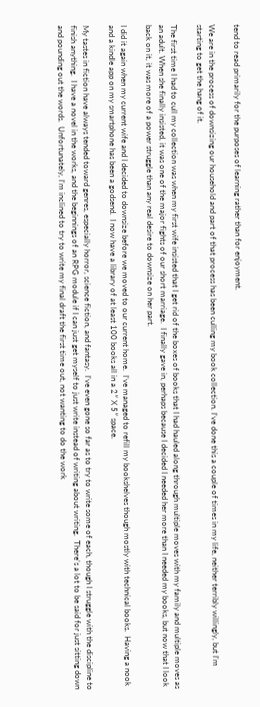tend to read primarily for the purposes of learning rather than for enjoyment.

We are in the process of downsizing our household and part of that process has been culling my book collection. I’ve done this a couple of times in my life, neither terribly willingly, but I’m starting to get the hang of it.

The first time I had to cull my collection was when my first wife insisted that I get rid of the boxes of books that I had hauled along through multiple moves with my family and multiple moves as an adult. When she finally insisted, it was one of the major fights of our short marriage.  I finally gave in, perhaps because I decided I needed her more than I needed my books, but now that I look back on it, it was more of a power struggle than any real desire to downsize on her part.

I did it again when my current wife and I decided to downsize before we moved to our current home.  I’ve managed to refill my bookshelves though mostly with technical books.  Having a nook and a kindle app on my smartphone has been a godsend.  I now have a library of at least 100 books all in a 2″ X 5″ space.

My tastes in fiction have always tended toward genres, especially horror, science fiction, and fantasy.  I’ve even gone so far as to try to write some of each, though I struggle with the discipline to finish anything.  I have a novel in the works, and the beginnings of an RPG module if I can just get myself to just write instead of writing about writing.  There’s a lot to be said for just sitting down and pounding out the words.  Unfortunately, I’m inclined to try to write my final draft the first time out, not wanting to do the work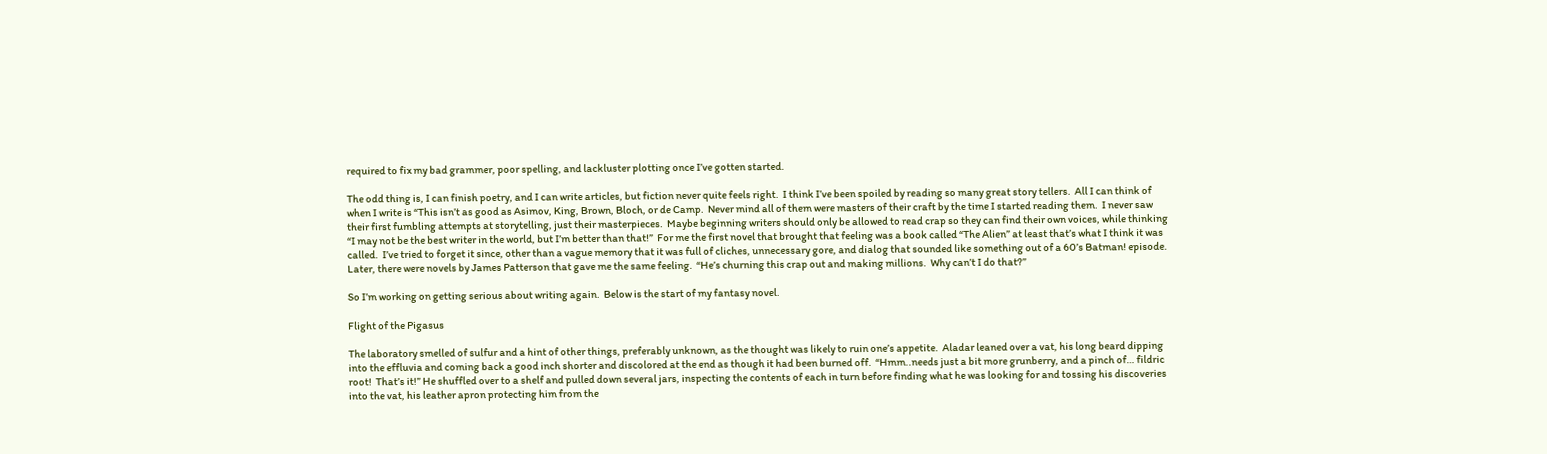required to fix my bad grammer, poor spelling, and lackluster plotting once I’ve gotten started.

The odd thing is, I can finish poetry, and I can write articles, but fiction never quite feels right.  I think I’ve been spoiled by reading so many great story tellers.  All I can think of when I write is “This isn’t as good as Asimov, King, Brown, Bloch, or de Camp.  Never mind all of them were masters of their craft by the time I started reading them.  I never saw their first fumbling attempts at storytelling, just their masterpieces.  Maybe beginning writers should only be allowed to read crap so they can find their own voices, while thinking “I may not be the best writer in the world, but I’m better than that!”  For me the first novel that brought that feeling was a book called “The Alien” at least that’s what I think it was called.  I’ve tried to forget it since, other than a vague memory that it was full of cliches, unnecessary gore, and dialog that sounded like something out of a 60’s Batman! episode.  Later, there were novels by James Patterson that gave me the same feeling.  “He’s churning this crap out and making millions.  Why can’t I do that?”

So I’m working on getting serious about writing again.  Below is the start of my fantasy novel.

Flight of the Pigasus

The laboratory smelled of sulfur and a hint of other things, preferably unknown, as the thought was likely to ruin one’s appetite.  Aladar leaned over a vat, his long beard dipping into the effluvia and coming back a good inch shorter and discolored at the end as though it had been burned off.  “Hmm..needs just a bit more grunberry, and a pinch of… fildric root!  That’s it!” He shuffled over to a shelf and pulled down several jars, inspecting the contents of each in turn before finding what he was looking for and tossing his discoveries into the vat, his leather apron protecting him from the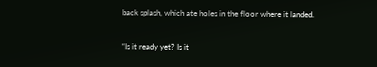back splash, which ate holes in the floor where it landed.

“Is it ready yet? Is it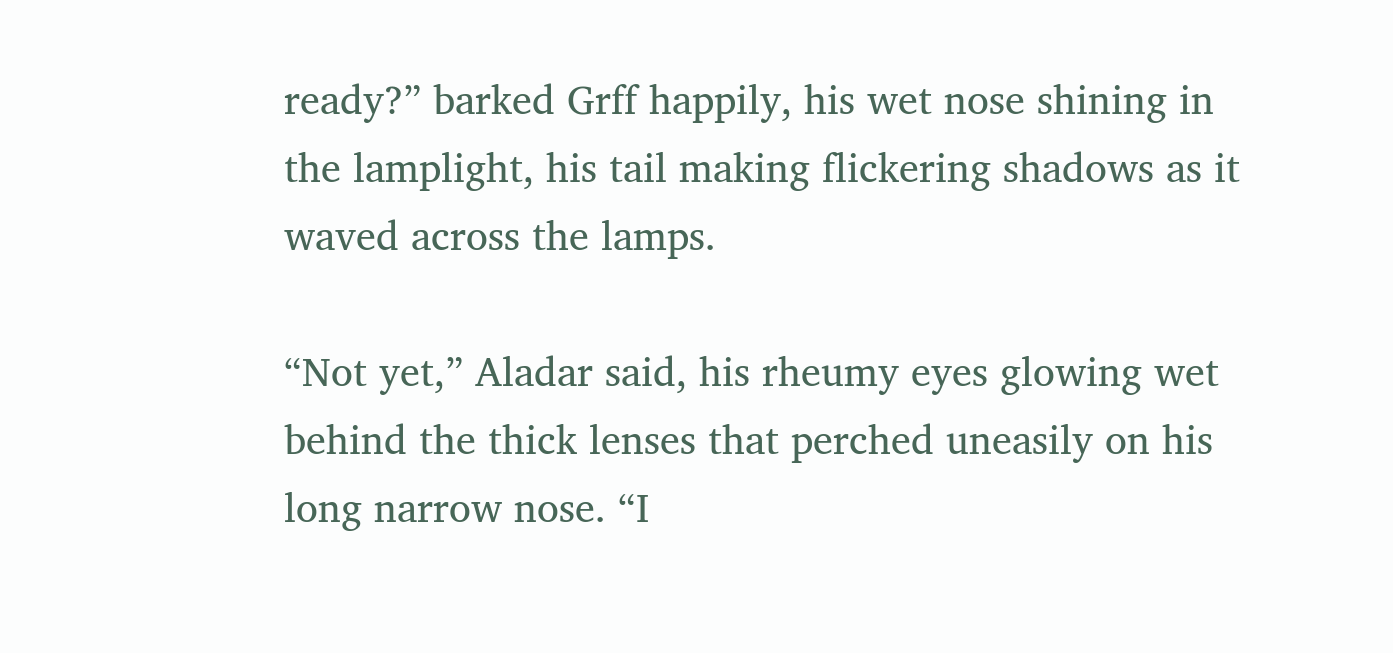ready?” barked Grff happily, his wet nose shining in the lamplight, his tail making flickering shadows as it waved across the lamps.

“Not yet,” Aladar said, his rheumy eyes glowing wet behind the thick lenses that perched uneasily on his long narrow nose. “I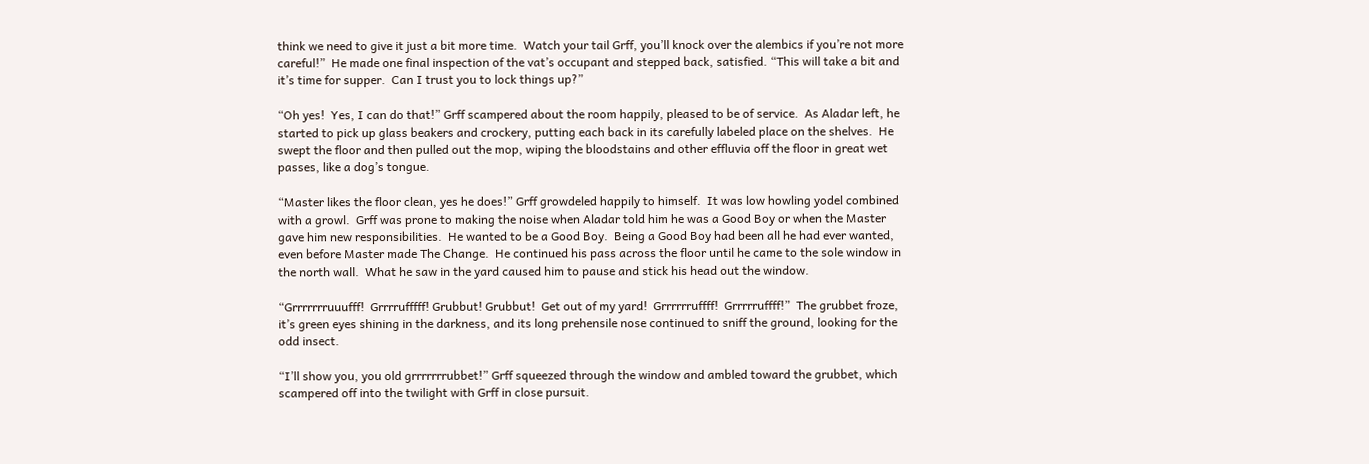think we need to give it just a bit more time.  Watch your tail Grff, you’ll knock over the alembics if you’re not more careful!”  He made one final inspection of the vat’s occupant and stepped back, satisfied. “This will take a bit and it’s time for supper.  Can I trust you to lock things up?”

“Oh yes!  Yes, I can do that!” Grff scampered about the room happily, pleased to be of service.  As Aladar left, he started to pick up glass beakers and crockery, putting each back in its carefully labeled place on the shelves.  He swept the floor and then pulled out the mop, wiping the bloodstains and other effluvia off the floor in great wet passes, like a dog’s tongue.

“Master likes the floor clean, yes he does!” Grff growdeled happily to himself.  It was low howling yodel combined with a growl.  Grff was prone to making the noise when Aladar told him he was a Good Boy or when the Master gave him new responsibilities.  He wanted to be a Good Boy.  Being a Good Boy had been all he had ever wanted, even before Master made The Change.  He continued his pass across the floor until he came to the sole window in the north wall.  What he saw in the yard caused him to pause and stick his head out the window.

“Grrrrrrruuufff!  Grrrrufffff! Grubbut! Grubbut!  Get out of my yard!  Grrrrrruffff!  Grrrrruffff!”  The grubbet froze, it’s green eyes shining in the darkness, and its long prehensile nose continued to sniff the ground, looking for the odd insect.

“I’ll show you, you old grrrrrrrubbet!” Grff squeezed through the window and ambled toward the grubbet, which scampered off into the twilight with Grff in close pursuit.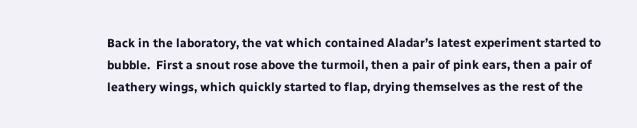Back in the laboratory, the vat which contained Aladar’s latest experiment started to bubble.  First a snout rose above the turmoil, then a pair of pink ears, then a pair of leathery wings, which quickly started to flap, drying themselves as the rest of the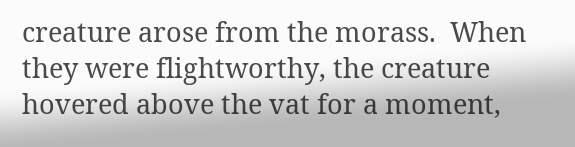creature arose from the morass.  When they were flightworthy, the creature hovered above the vat for a moment,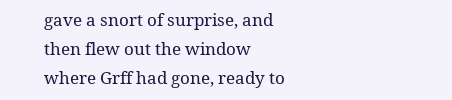gave a snort of surprise, and then flew out the window where Grff had gone, ready to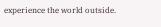experience the world outside.